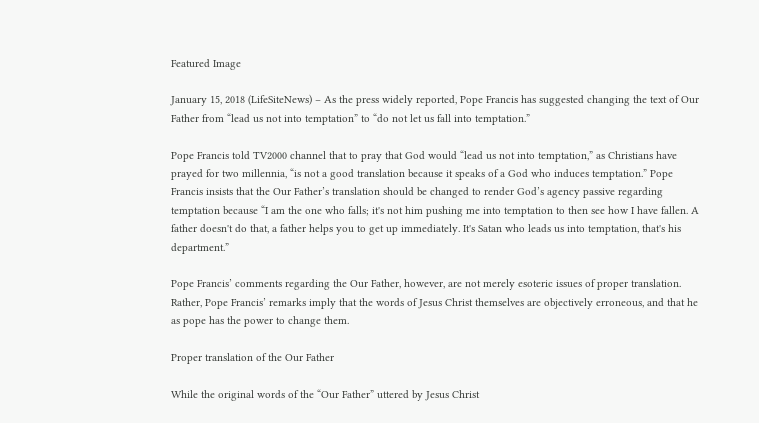Featured Image

January 15, 2018 (LifeSiteNews) – As the press widely reported, Pope Francis has suggested changing the text of Our Father from “lead us not into temptation” to “do not let us fall into temptation.”

Pope Francis told TV2000 channel that to pray that God would “lead us not into temptation,” as Christians have prayed for two millennia, “is not a good translation because it speaks of a God who induces temptation.” Pope Francis insists that the Our Father’s translation should be changed to render God’s agency passive regarding temptation because “I am the one who falls; it's not him pushing me into temptation to then see how I have fallen. A father doesn't do that, a father helps you to get up immediately. It's Satan who leads us into temptation, that's his department.”

Pope Francis’ comments regarding the Our Father, however, are not merely esoteric issues of proper translation. Rather, Pope Francis’ remarks imply that the words of Jesus Christ themselves are objectively erroneous, and that he as pope has the power to change them.

Proper translation of the Our Father

While the original words of the “Our Father” uttered by Jesus Christ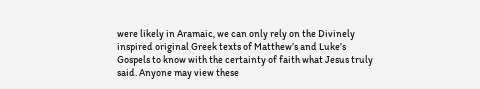were likely in Aramaic, we can only rely on the Divinely inspired original Greek texts of Matthew’s and Luke’s Gospels to know with the certainty of faith what Jesus truly said. Anyone may view these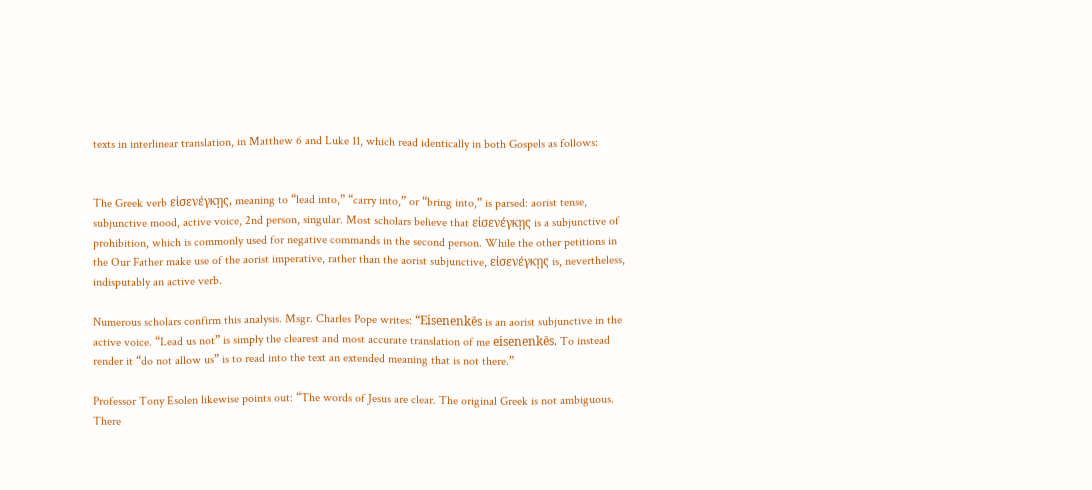texts in interlinear translation, in Matthew 6 and Luke 11, which read identically in both Gospels as follows:


The Greek verb εἰσενέγκῃς, meaning to “lead into,” “carry into,” or “bring into,” is parsed: aorist tense, subjunctive mood, active voice, 2nd person, singular. Most scholars believe that εἰσενέγκῃς is a subjunctive of prohibition, which is commonly used for negative commands in the second person. While the other petitions in the Our Father make use of the aorist imperative, rather than the aorist subjunctive, εἰσενέγκῃς is, nevertheless, indisputably an active verb.

Numerous scholars confirm this analysis. Msgr. Charles Pope writes: “Eisenenkēs is an aorist subjunctive in the active voice. “Lead us not” is simply the clearest and most accurate translation of me eisenenkēs. To instead render it “do not allow us” is to read into the text an extended meaning that is not there.”

Professor Tony Esolen likewise points out: “The words of Jesus are clear. The original Greek is not ambiguous. There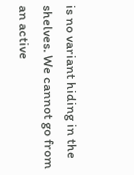is no variant hiding in the shelves. We cannot go from an active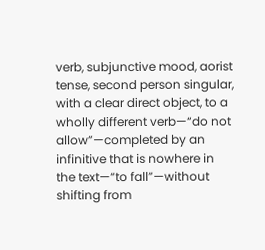verb, subjunctive mood, aorist tense, second person singular, with a clear direct object, to a wholly different verb—“do not allow”—completed by an infinitive that is nowhere in the text—“to fall”—without shifting from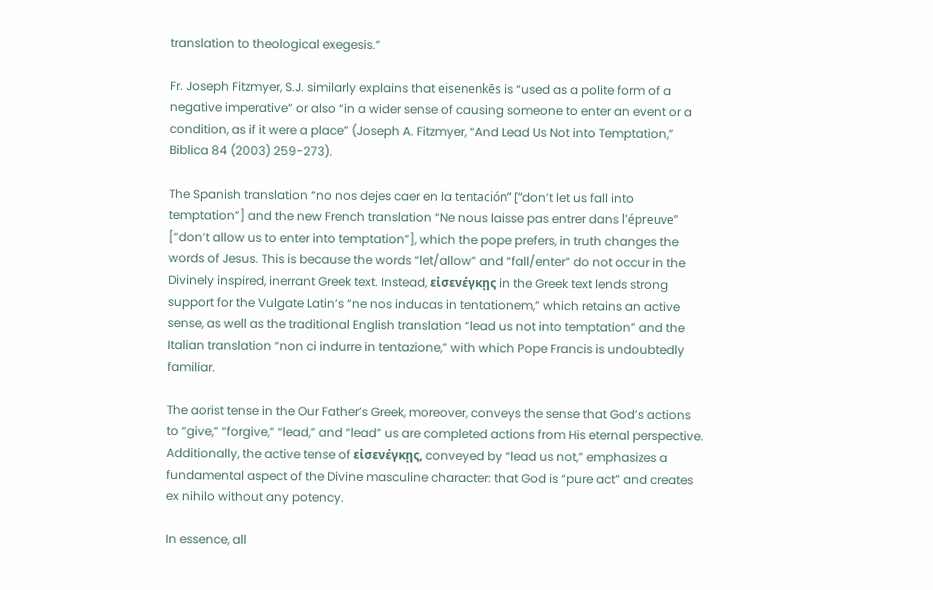translation to theological exegesis.”

Fr. Joseph Fitzmyer, S.J. similarly explains that eisenenkēs is “used as a polite form of a negative imperative” or also “in a wider sense of causing someone to enter an event or a condition, as if it were a place” (Joseph A. Fitzmyer, “And Lead Us Not into Temptation,” Biblica 84 (2003) 259-273).

The Spanish translation “no nos dejes caer en la tentación” [“don’t let us fall into temptation”] and the new French translation “Ne nous laisse pas entrer dans l'épreuve” [“don’t allow us to enter into temptation”], which the pope prefers, in truth changes the words of Jesus. This is because the words “let/allow” and “fall/enter” do not occur in the Divinely inspired, inerrant Greek text. Instead, εἰσενέγκῃς in the Greek text lends strong support for the Vulgate Latin’s “ne nos inducas in tentationem,” which retains an active sense, as well as the traditional English translation “lead us not into temptation” and the Italian translation “non ci indurre in tentazione,” with which Pope Francis is undoubtedly familiar.

The aorist tense in the Our Father’s Greek, moreover, conveys the sense that God’s actions to “give,” “forgive,” “lead,” and “lead” us are completed actions from His eternal perspective. Additionally, the active tense of εἰσενέγκῃς, conveyed by “lead us not,” emphasizes a fundamental aspect of the Divine masculine character: that God is “pure act” and creates ex nihilo without any potency.

In essence, all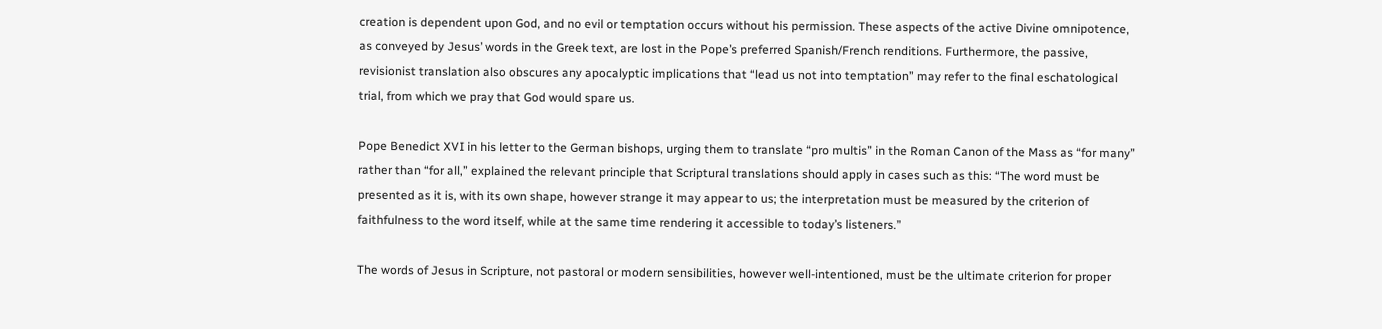creation is dependent upon God, and no evil or temptation occurs without his permission. These aspects of the active Divine omnipotence, as conveyed by Jesus’ words in the Greek text, are lost in the Pope’s preferred Spanish/French renditions. Furthermore, the passive, revisionist translation also obscures any apocalyptic implications that “lead us not into temptation” may refer to the final eschatological trial, from which we pray that God would spare us.

Pope Benedict XVI in his letter to the German bishops, urging them to translate “pro multis” in the Roman Canon of the Mass as “for many” rather than “for all,” explained the relevant principle that Scriptural translations should apply in cases such as this: “The word must be presented as it is, with its own shape, however strange it may appear to us; the interpretation must be measured by the criterion of faithfulness to the word itself, while at the same time rendering it accessible to today’s listeners.”

The words of Jesus in Scripture, not pastoral or modern sensibilities, however well-intentioned, must be the ultimate criterion for proper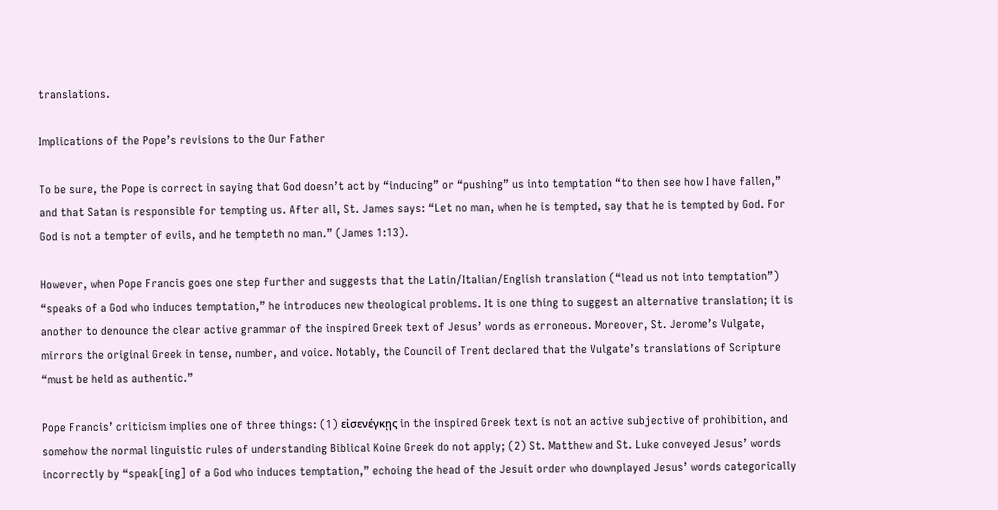translations.

Implications of the Pope’s revisions to the Our Father

To be sure, the Pope is correct in saying that God doesn’t act by “inducing” or “pushing” us into temptation “to then see how I have fallen,” and that Satan is responsible for tempting us. After all, St. James says: “Let no man, when he is tempted, say that he is tempted by God. For God is not a tempter of evils, and he tempteth no man.” (James 1:13).

However, when Pope Francis goes one step further and suggests that the Latin/Italian/English translation (“lead us not into temptation”) “speaks of a God who induces temptation,” he introduces new theological problems. It is one thing to suggest an alternative translation; it is another to denounce the clear active grammar of the inspired Greek text of Jesus’ words as erroneous. Moreover, St. Jerome’s Vulgate, mirrors the original Greek in tense, number, and voice. Notably, the Council of Trent declared that the Vulgate’s translations of Scripture “must be held as authentic.”

Pope Francis’ criticism implies one of three things: (1) εἰσενέγκῃς in the inspired Greek text is not an active subjective of prohibition, and somehow the normal linguistic rules of understanding Biblical Koine Greek do not apply; (2) St. Matthew and St. Luke conveyed Jesus’ words incorrectly by “speak[ing] of a God who induces temptation,” echoing the head of the Jesuit order who downplayed Jesus’ words categorically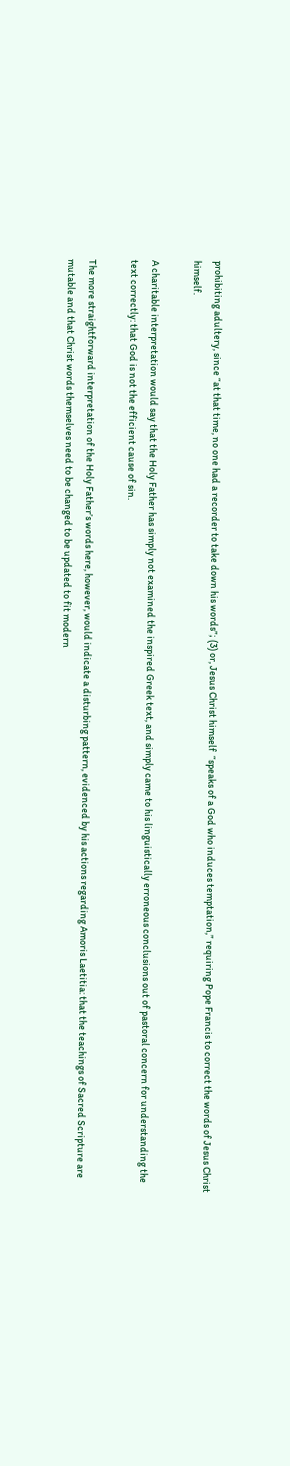prohibiting adultery, since “at that time, no one had a recorder to take down his words”; (3) or, Jesus Christ himself  “speaks of a God who induces temptation,” requiring Pope Francis to correct the words of Jesus Christ himself.

A charitable interpretation would say that the Holy Father has simply not examined the inspired Greek text, and simply came to his linguistically erroneous conclusions out of pastoral concern for understanding the text correctly: that God is not the efficient cause of sin.

The more straightforward interpretation of the Holy Father’s words here, however, would indicate a disturbing pattern, evidenced by his actions regarding Amoris Laetitia: that the teachings of Sacred Scripture are mutable and that Christ words themselves need to be changed to be updated to fit modern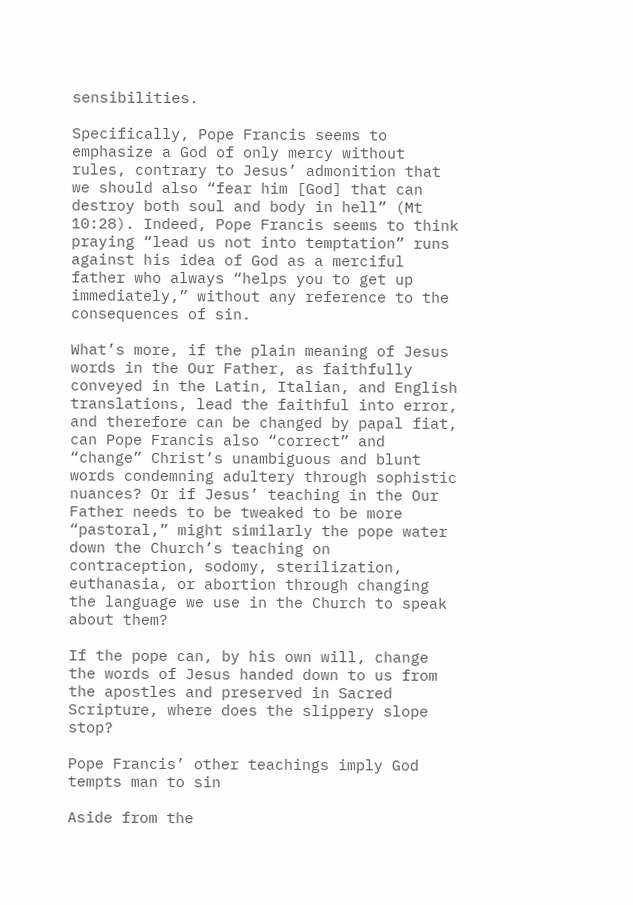sensibilities.

Specifically, Pope Francis seems to emphasize a God of only mercy without rules, contrary to Jesus’ admonition that we should also “fear him [God] that can destroy both soul and body in hell” (Mt 10:28). Indeed, Pope Francis seems to think praying “lead us not into temptation” runs against his idea of God as a merciful father who always “helps you to get up immediately,” without any reference to the consequences of sin.

What’s more, if the plain meaning of Jesus words in the Our Father, as faithfully conveyed in the Latin, Italian, and English translations, lead the faithful into error, and therefore can be changed by papal fiat, can Pope Francis also “correct” and “change” Christ’s unambiguous and blunt words condemning adultery through sophistic nuances? Or if Jesus’ teaching in the Our Father needs to be tweaked to be more “pastoral,” might similarly the pope water down the Church’s teaching on contraception, sodomy, sterilization, euthanasia, or abortion through changing the language we use in the Church to speak about them?

If the pope can, by his own will, change the words of Jesus handed down to us from the apostles and preserved in Sacred Scripture, where does the slippery slope stop?

Pope Francis’ other teachings imply God tempts man to sin

Aside from the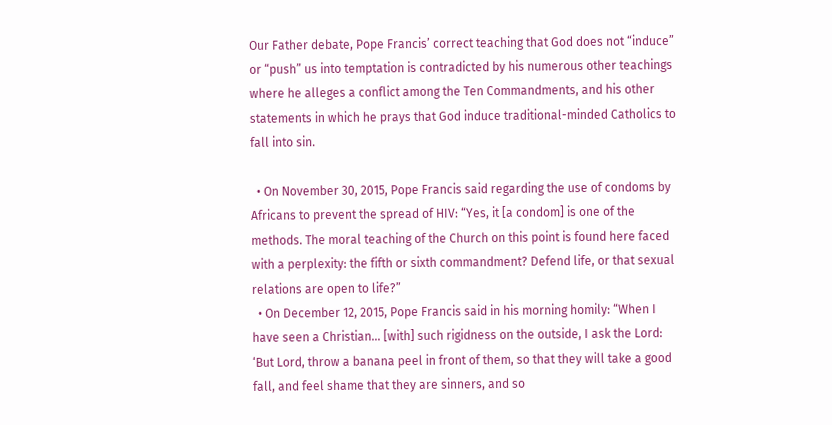Our Father debate, Pope Francis’ correct teaching that God does not “induce” or “push” us into temptation is contradicted by his numerous other teachings where he alleges a conflict among the Ten Commandments, and his other statements in which he prays that God induce traditional-minded Catholics to fall into sin.

  • On November 30, 2015, Pope Francis said regarding the use of condoms by Africans to prevent the spread of HIV: “Yes, it [a condom] is one of the methods. The moral teaching of the Church on this point is found here faced with a perplexity: the fifth or sixth commandment? Defend life, or that sexual relations are open to life?”
  • On December 12, 2015, Pope Francis said in his morning homily: “When I have seen a Christian… [with] such rigidness on the outside, I ask the Lord: ‘But Lord, throw a banana peel in front of them, so that they will take a good fall, and feel shame that they are sinners, and so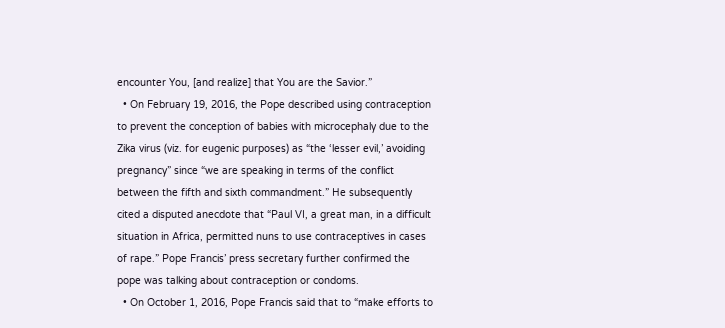encounter You, [and realize] that You are the Savior.”
  • On February 19, 2016, the Pope described using contraception to prevent the conception of babies with microcephaly due to the Zika virus (viz. for eugenic purposes) as “the ‘lesser evil,’ avoiding pregnancy” since “we are speaking in terms of the conflict between the fifth and sixth commandment.” He subsequently cited a disputed anecdote that “Paul VI, a great man, in a difficult situation in Africa, permitted nuns to use contraceptives in cases of rape.” Pope Francis’ press secretary further confirmed the pope was talking about contraception or condoms.
  • On October 1, 2016, Pope Francis said that to “make efforts to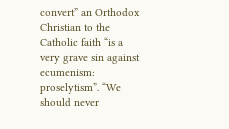convert” an Orthodox Christian to the Catholic faith “is a very grave sin against ecumenism: proselytism”. “We should never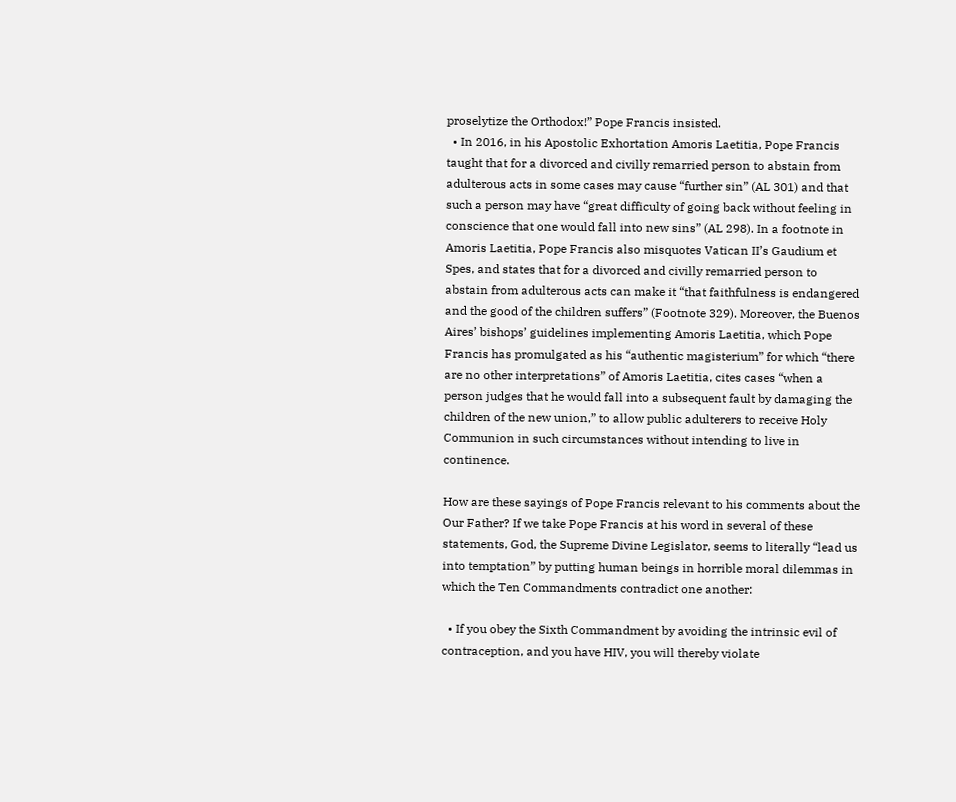proselytize the Orthodox!” Pope Francis insisted.
  • In 2016, in his Apostolic Exhortation Amoris Laetitia, Pope Francis taught that for a divorced and civilly remarried person to abstain from adulterous acts in some cases may cause “further sin” (AL 301) and that such a person may have “great difficulty of going back without feeling in conscience that one would fall into new sins” (AL 298). In a footnote in Amoris Laetitia, Pope Francis also misquotes Vatican II’s Gaudium et Spes, and states that for a divorced and civilly remarried person to abstain from adulterous acts can make it “that faithfulness is endangered and the good of the children suffers” (Footnote 329). Moreover, the Buenos Aires’ bishops’ guidelines implementing Amoris Laetitia, which Pope Francis has promulgated as his “authentic magisterium” for which “there are no other interpretations” of Amoris Laetitia, cites cases “when a person judges that he would fall into a subsequent fault by damaging the children of the new union,” to allow public adulterers to receive Holy Communion in such circumstances without intending to live in continence.

How are these sayings of Pope Francis relevant to his comments about the Our Father? If we take Pope Francis at his word in several of these statements, God, the Supreme Divine Legislator, seems to literally “lead us into temptation” by putting human beings in horrible moral dilemmas in which the Ten Commandments contradict one another:

  • If you obey the Sixth Commandment by avoiding the intrinsic evil of contraception, and you have HIV, you will thereby violate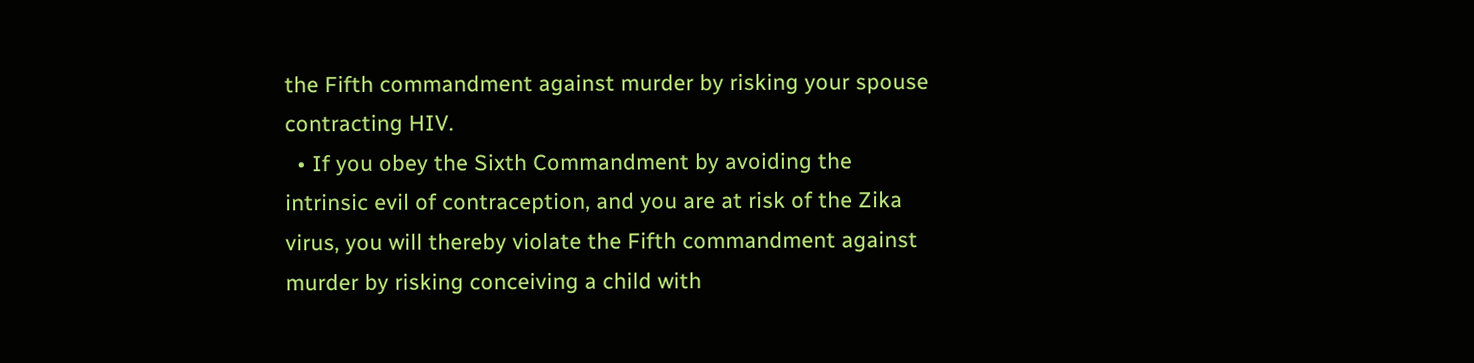the Fifth commandment against murder by risking your spouse contracting HIV.
  • If you obey the Sixth Commandment by avoiding the intrinsic evil of contraception, and you are at risk of the Zika virus, you will thereby violate the Fifth commandment against murder by risking conceiving a child with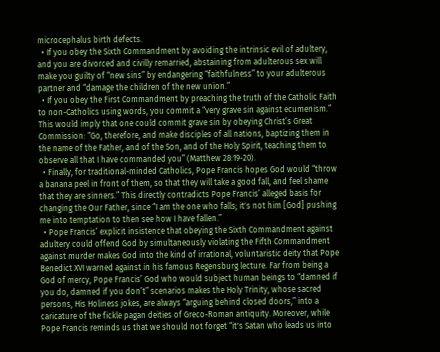microcephalus birth defects.
  • If you obey the Sixth Commandment by avoiding the intrinsic evil of adultery, and you are divorced and civilly remarried, abstaining from adulterous sex will make you guilty of “new sins” by endangering “faithfulness” to your adulterous partner and “damage the children of the new union.”
  • If you obey the First Commandment by preaching the truth of the Catholic Faith to non-Catholics using words, you commit a “very grave sin against ecumenism.” This would imply that one could commit grave sin by obeying Christ’s Great Commission: “Go, therefore, and make disciples of all nations, baptizing them in the name of the Father, and of the Son, and of the Holy Spirit, teaching them to observe all that I have commanded you” (Matthew 28:19-20).
  • Finally, for traditional-minded Catholics, Pope Francis hopes God would “throw a banana peel in front of them, so that they will take a good fall, and feel shame that they are sinners.” This directly contradicts Pope Francis’ alleged basis for changing the Our Father, since “I am the one who falls; it's not him [God] pushing me into temptation to then see how I have fallen.”
  • Pope Francis’ explicit insistence that obeying the Sixth Commandment against adultery could offend God by simultaneously violating the Fifth Commandment against murder makes God into the kind of irrational, voluntaristic deity that Pope Benedict XVI warned against in his famous Regensburg lecture. Far from being a God of mercy, Pope Francis’ God who would subject human beings to “damned if you do, damned if you don’t” scenarios makes the Holy Trinity, whose sacred persons, His Holiness jokes, are always “arguing behind closed doors,” into a caricature of the fickle pagan deities of Greco-Roman antiquity. Moreover, while Pope Francis reminds us that we should not forget “it's Satan who leads us into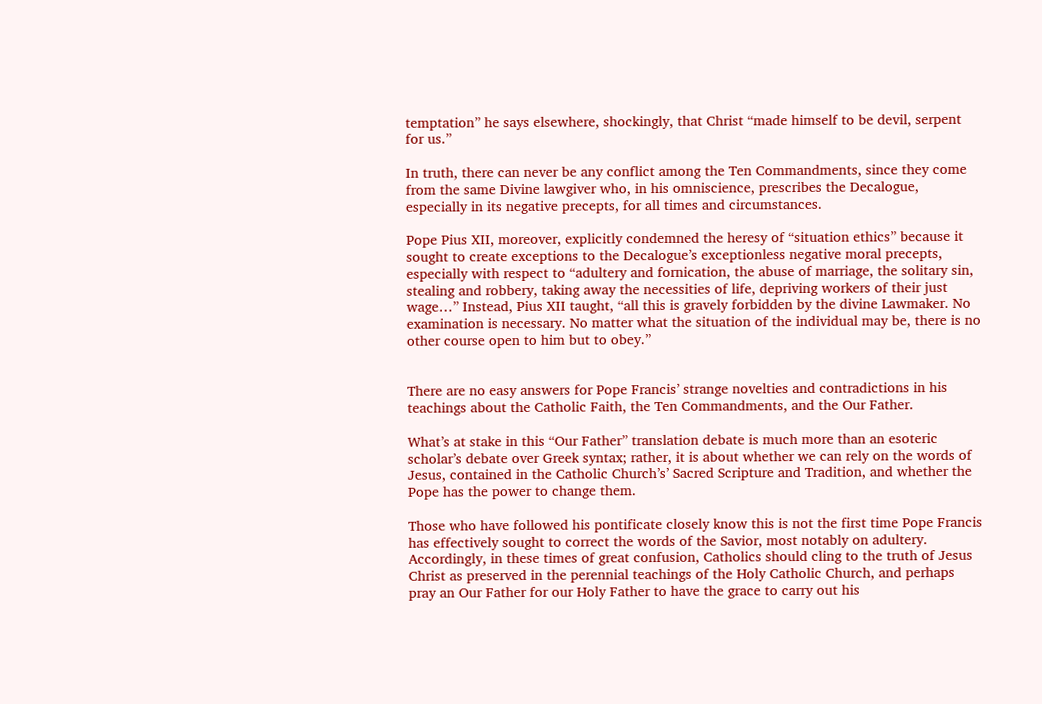temptation” he says elsewhere, shockingly, that Christ “made himself to be devil, serpent for us.”

In truth, there can never be any conflict among the Ten Commandments, since they come from the same Divine lawgiver who, in his omniscience, prescribes the Decalogue, especially in its negative precepts, for all times and circumstances.

Pope Pius XII, moreover, explicitly condemned the heresy of “situation ethics” because it sought to create exceptions to the Decalogue’s exceptionless negative moral precepts, especially with respect to “adultery and fornication, the abuse of marriage, the solitary sin, stealing and robbery, taking away the necessities of life, depriving workers of their just wage…” Instead, Pius XII taught, “all this is gravely forbidden by the divine Lawmaker. No examination is necessary. No matter what the situation of the individual may be, there is no other course open to him but to obey.”


There are no easy answers for Pope Francis’ strange novelties and contradictions in his teachings about the Catholic Faith, the Ten Commandments, and the Our Father.

What’s at stake in this “Our Father” translation debate is much more than an esoteric scholar’s debate over Greek syntax; rather, it is about whether we can rely on the words of Jesus, contained in the Catholic Church’s’ Sacred Scripture and Tradition, and whether the Pope has the power to change them.

Those who have followed his pontificate closely know this is not the first time Pope Francis has effectively sought to correct the words of the Savior, most notably on adultery. Accordingly, in these times of great confusion, Catholics should cling to the truth of Jesus Christ as preserved in the perennial teachings of the Holy Catholic Church, and perhaps pray an Our Father for our Holy Father to have the grace to carry out his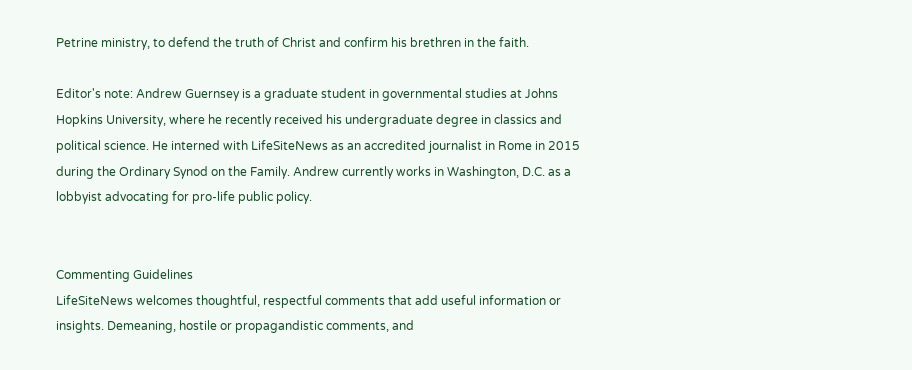Petrine ministry, to defend the truth of Christ and confirm his brethren in the faith.

Editor's note: Andrew Guernsey is a graduate student in governmental studies at Johns Hopkins University, where he recently received his undergraduate degree in classics and political science. He interned with LifeSiteNews as an accredited journalist in Rome in 2015 during the Ordinary Synod on the Family. Andrew currently works in Washington, D.C. as a lobbyist advocating for pro-life public policy.


Commenting Guidelines
LifeSiteNews welcomes thoughtful, respectful comments that add useful information or insights. Demeaning, hostile or propagandistic comments, and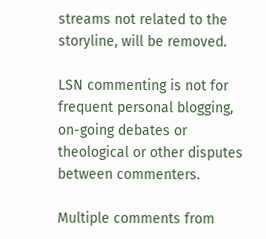streams not related to the storyline, will be removed.

LSN commenting is not for frequent personal blogging, on-going debates or theological or other disputes between commenters.

Multiple comments from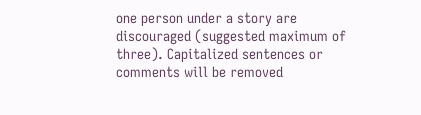one person under a story are discouraged (suggested maximum of three). Capitalized sentences or comments will be removed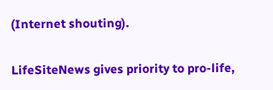(Internet shouting).

LifeSiteNews gives priority to pro-life,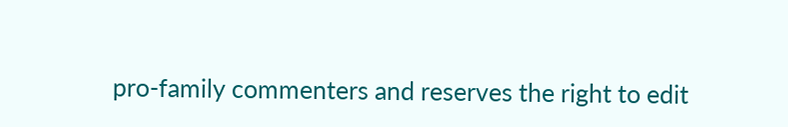pro-family commenters and reserves the right to edit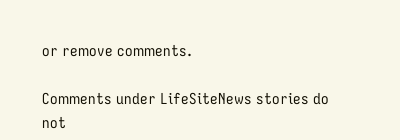or remove comments.

Comments under LifeSiteNews stories do not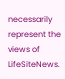necessarily represent the views of LifeSiteNews.